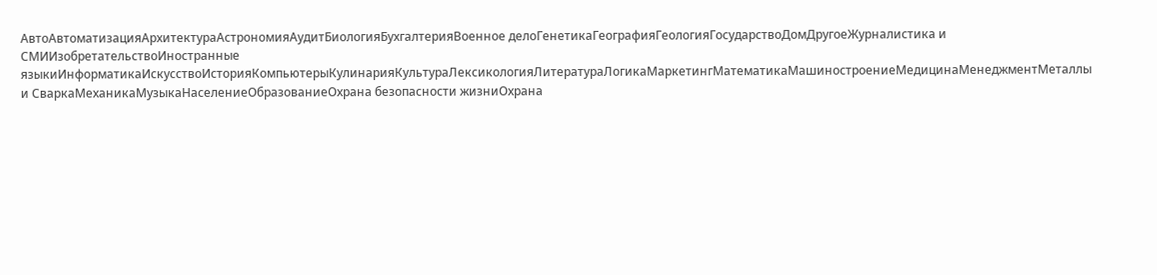АвтоАвтоматизацияАрхитектураАстрономияАудитБиологияБухгалтерияВоенное делоГенетикаГеографияГеологияГосударствоДомДругоеЖурналистика и СМИИзобретательствоИностранные языкиИнформатикаИскусствоИсторияКомпьютерыКулинарияКультураЛексикологияЛитератураЛогикаМаркетингМатематикаМашиностроениеМедицинаМенеджментМеталлы и СваркаМеханикаМузыкаНаселениеОбразованиеОхрана безопасности жизниОхрана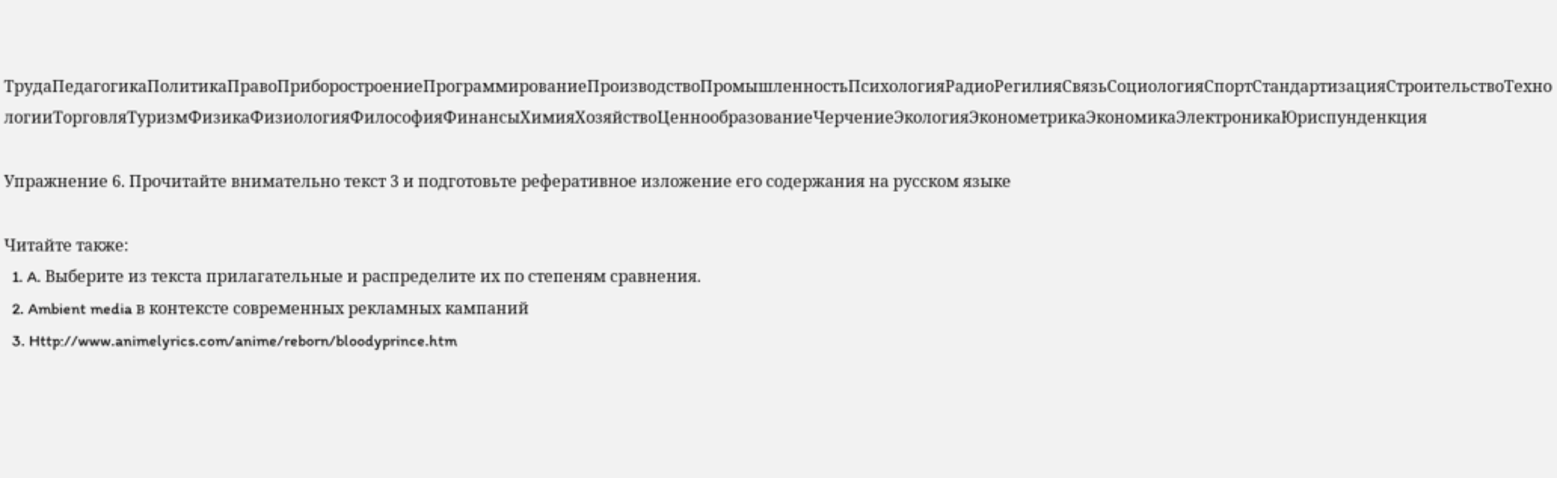ТрудаПедагогикаПолитикаПравоПриборостроениеПрограммированиеПроизводствоПромышленностьПсихологияРадиоРегилияСвязьСоциологияСпортСтандартизацияСтроительствоТехнологииТорговляТуризмФизикаФизиологияФилософияФинансыХимияХозяйствоЦеннообразованиеЧерчениеЭкологияЭконометрикаЭкономикаЭлектроникаЮриспунденкция

Упражнение 6. Прочитайте внимательно текст 3 и подготовьте реферативное изложение его содержания на русском языке

Читайте также:
  1. A. Выберите из текста прилагательные и распределите их по степеням сравнения.
  2. Ambient media в контексте современных рекламных кампаний
  3. Http://www.animelyrics.com/anime/reborn/bloodyprince.htm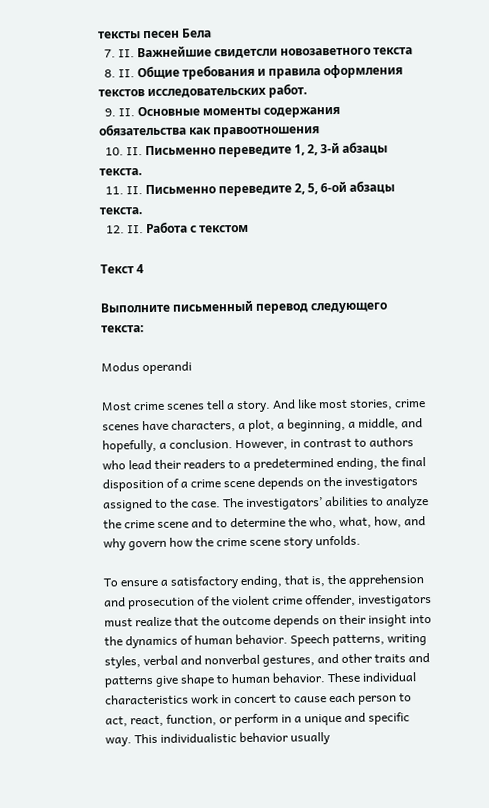тексты песен Бела
  7. II. Важнейшие свидетсли новозаветного текста
  8. II. Общие требования и правила оформления текстов исследовательских работ.
  9. II. Основные моменты содержания обязательства как правоотношения
  10. II. Письменно переведите 1, 2, 3-й абзацы текста.
  11. II. Письменно переведите 2, 5, 6-ой абзацы текста.
  12. II. Работа с текстом

Текст 4

Выполните письменный перевод следующего текста:

Modus operandi

Most crime scenes tell a story. And like most stories, crime scenes have characters, a plot, a beginning, a middle, and hopefully, a conclusion. However, in contrast to authors who lead their readers to a predetermined ending, the final disposition of a crime scene depends on the investigators assigned to the case. The investigators’ abilities to analyze the crime scene and to determine the who, what, how, and why govern how the crime scene story unfolds.

To ensure a satisfactory ending, that is, the apprehension and prosecution of the violent crime offender, investigators must realize that the outcome depends on their insight into the dynamics of human behavior. Speech patterns, writing styles, verbal and nonverbal gestures, and other traits and patterns give shape to human behavior. These individual characteristics work in concert to cause each person to act, react, function, or perform in a unique and specific way. This individualistic behavior usually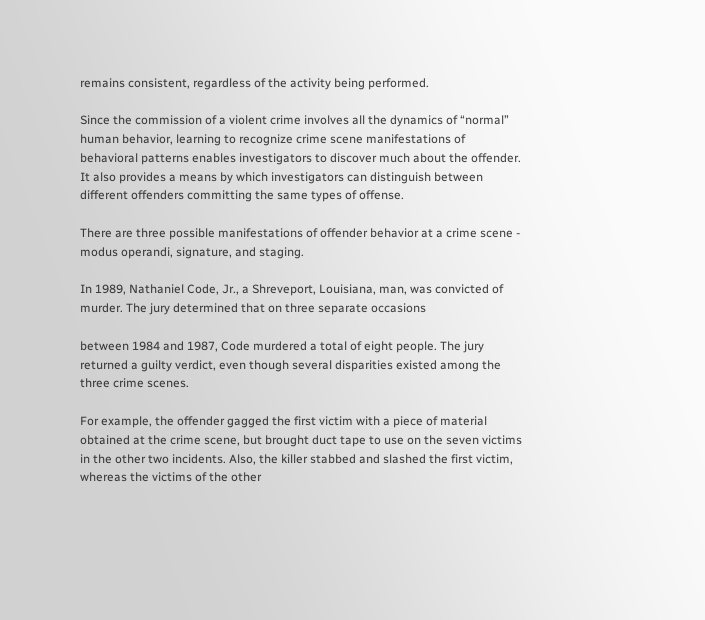remains consistent, regardless of the activity being performed.

Since the commission of a violent crime involves all the dynamics of “normal” human behavior, learning to recognize crime scene manifestations of behavioral patterns enables investigators to discover much about the offender. It also provides a means by which investigators can distinguish between different offenders committing the same types of offense.

There are three possible manifestations of offender behavior at a crime scene - modus operandi, signature, and staging.

In 1989, Nathaniel Code, Jr., a Shreveport, Louisiana, man, was convicted of murder. The jury determined that on three separate occasions

between 1984 and 1987, Code murdered a total of eight people. The jury returned a guilty verdict, even though several disparities existed among the three crime scenes.

For example, the offender gagged the first victim with a piece of material obtained at the crime scene, but brought duct tape to use on the seven victims in the other two incidents. Also, the killer stabbed and slashed the first victim, whereas the victims of the other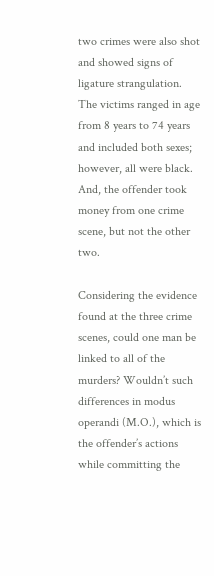two crimes were also shot and showed signs of ligature strangulation. The victims ranged in age from 8 years to 74 years and included both sexes; however, all were black. And, the offender took money from one crime scene, but not the other two.

Considering the evidence found at the three crime scenes, could one man be linked to all of the murders? Wouldn’t such differences in modus operandi (M.O.), which is the offender’s actions while committing the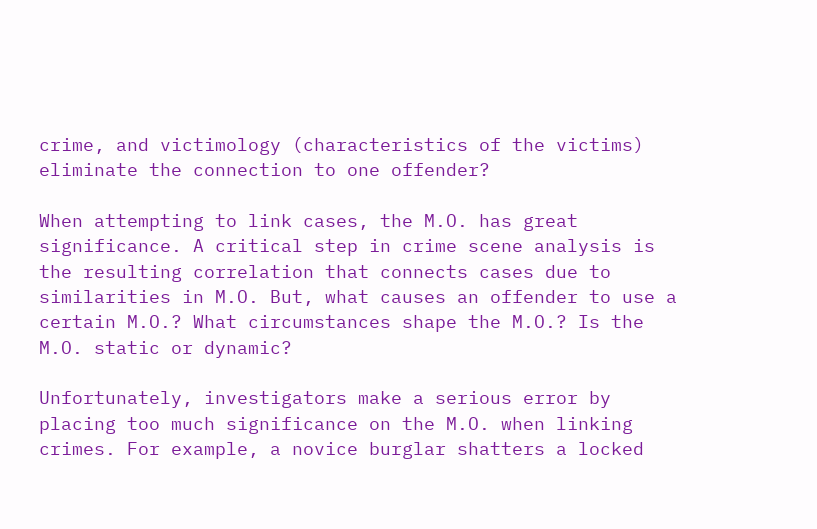crime, and victimology (characteristics of the victims) eliminate the connection to one offender?

When attempting to link cases, the M.O. has great significance. A critical step in crime scene analysis is the resulting correlation that connects cases due to similarities in M.O. But, what causes an offender to use a certain M.O.? What circumstances shape the M.O.? Is the M.O. static or dynamic?

Unfortunately, investigators make a serious error by placing too much significance on the M.O. when linking crimes. For example, a novice burglar shatters a locked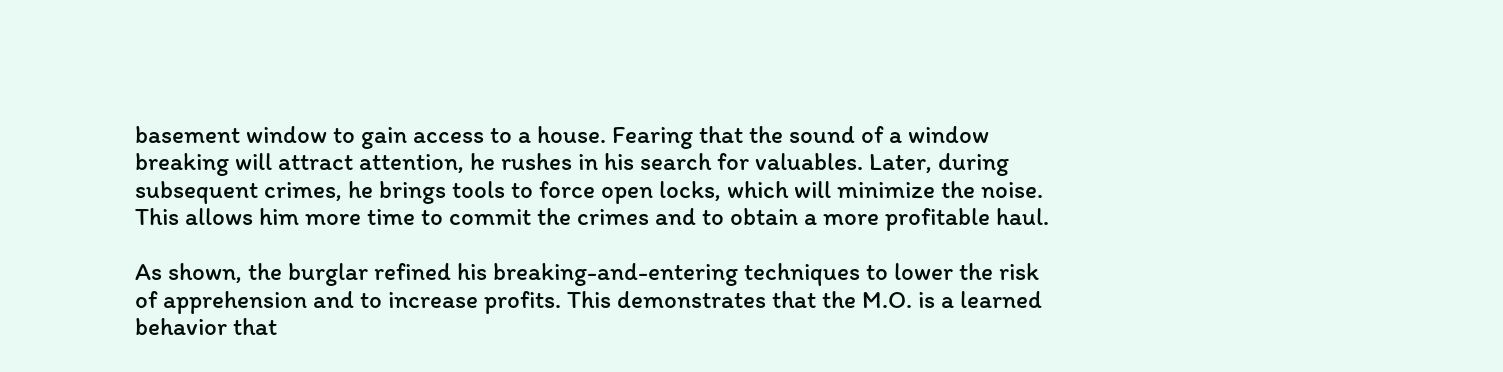basement window to gain access to a house. Fearing that the sound of a window breaking will attract attention, he rushes in his search for valuables. Later, during subsequent crimes, he brings tools to force open locks, which will minimize the noise. This allows him more time to commit the crimes and to obtain a more profitable haul.

As shown, the burglar refined his breaking-and-entering techniques to lower the risk of apprehension and to increase profits. This demonstrates that the M.O. is a learned behavior that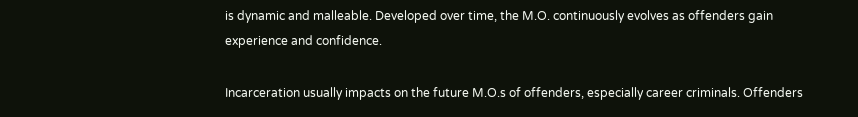is dynamic and malleable. Developed over time, the M.O. continuously evolves as offenders gain experience and confidence.

Incarceration usually impacts on the future M.O.s of offenders, especially career criminals. Offenders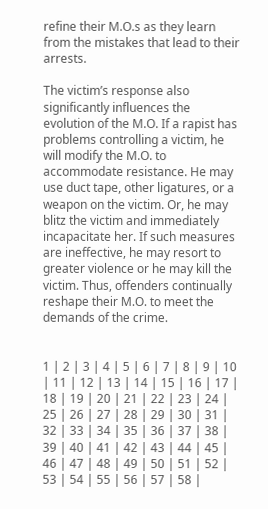refine their M.O.s as they learn from the mistakes that lead to their arrests.

The victim’s response also significantly influences the evolution of the M.O. If a rapist has problems controlling a victim, he will modify the M.O. to accommodate resistance. He may use duct tape, other ligatures, or a weapon on the victim. Or, he may blitz the victim and immediately incapacitate her. If such measures are ineffective, he may resort to greater violence or he may kill the victim. Thus, offenders continually reshape their M.O. to meet the demands of the crime.


1 | 2 | 3 | 4 | 5 | 6 | 7 | 8 | 9 | 10 | 11 | 12 | 13 | 14 | 15 | 16 | 17 | 18 | 19 | 20 | 21 | 22 | 23 | 24 | 25 | 26 | 27 | 28 | 29 | 30 | 31 | 32 | 33 | 34 | 35 | 36 | 37 | 38 | 39 | 40 | 41 | 42 | 43 | 44 | 45 | 46 | 47 | 48 | 49 | 50 | 51 | 52 | 53 | 54 | 55 | 56 | 57 | 58 |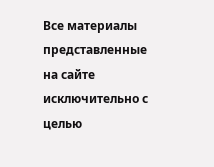Все материалы представленные на сайте исключительно с целью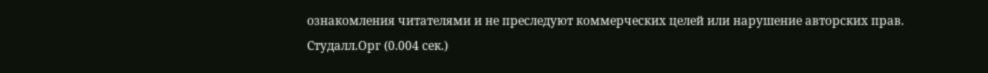ознакомления читателями и не преследуют коммерческих целей или нарушение авторских прав. Студалл.Орг (0.004 сек.)